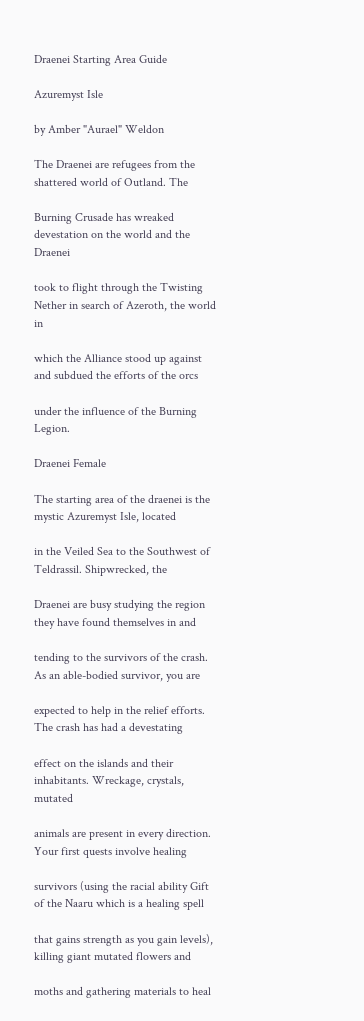Draenei Starting Area Guide

Azuremyst Isle

by Amber "Aurael" Weldon

The Draenei are refugees from the shattered world of Outland. The

Burning Crusade has wreaked devestation on the world and the Draenei

took to flight through the Twisting Nether in search of Azeroth, the world in

which the Alliance stood up against and subdued the efforts of the orcs

under the influence of the Burning Legion.

Draenei Female

The starting area of the draenei is the mystic Azuremyst Isle, located

in the Veiled Sea to the Southwest of Teldrassil. Shipwrecked, the

Draenei are busy studying the region they have found themselves in and

tending to the survivors of the crash. As an able-bodied survivor, you are

expected to help in the relief efforts. The crash has had a devestating

effect on the islands and their inhabitants. Wreckage, crystals, mutated

animals are present in every direction. Your first quests involve healing

survivors (using the racial ability Gift of the Naaru which is a healing spell

that gains strength as you gain levels), killing giant mutated flowers and

moths and gathering materials to heal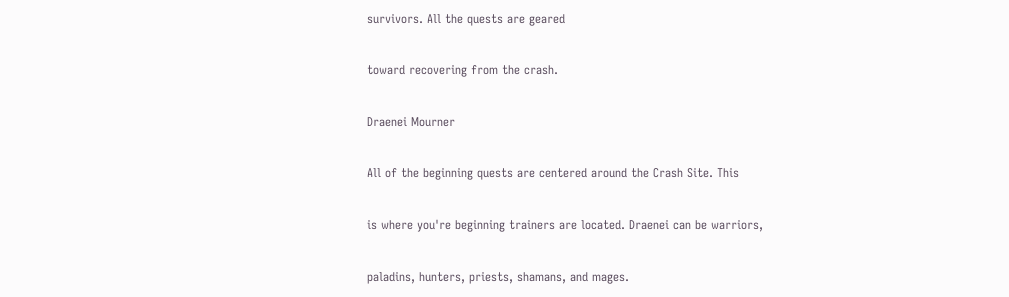survivors. All the quests are geared

toward recovering from the crash.

Draenei Mourner

All of the beginning quests are centered around the Crash Site. This

is where you're beginning trainers are located. Draenei can be warriors,

paladins, hunters, priests, shamans, and mages.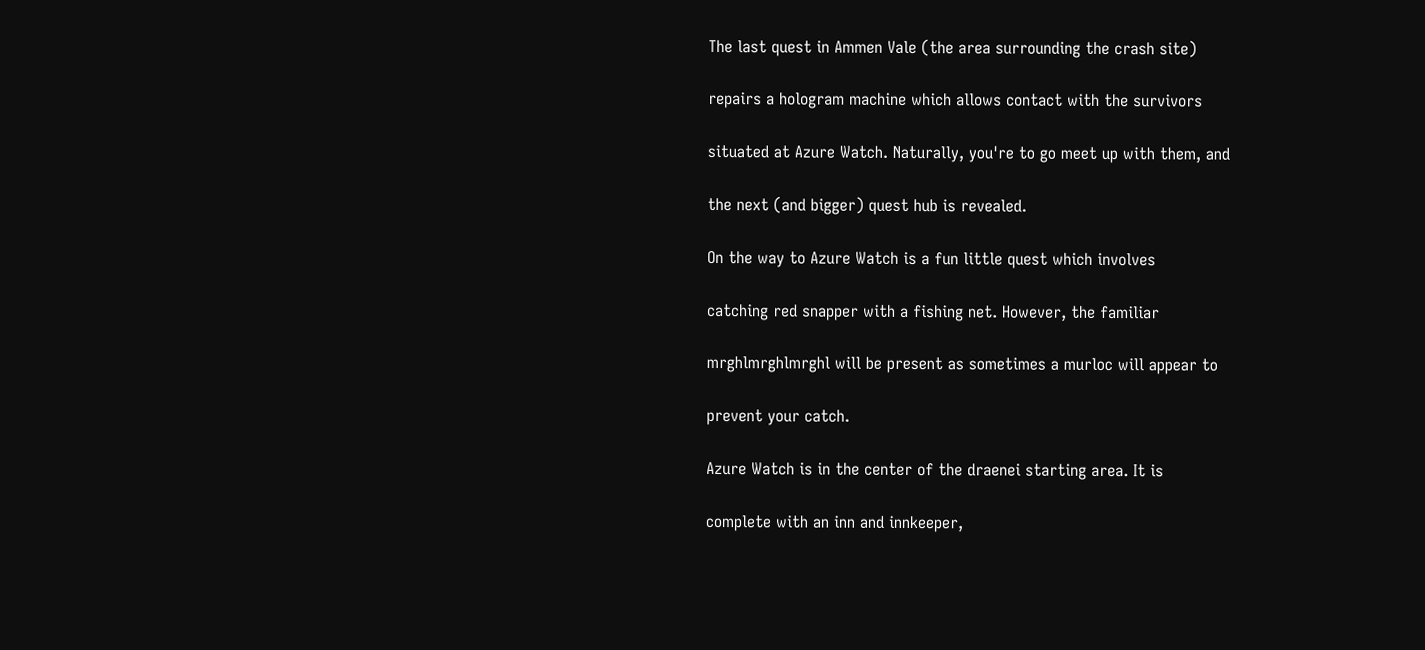The last quest in Ammen Vale (the area surrounding the crash site)

repairs a hologram machine which allows contact with the survivors

situated at Azure Watch. Naturally, you're to go meet up with them, and

the next (and bigger) quest hub is revealed.

On the way to Azure Watch is a fun little quest which involves

catching red snapper with a fishing net. However, the familiar

mrghlmrghlmrghl will be present as sometimes a murloc will appear to

prevent your catch.

Azure Watch is in the center of the draenei starting area. It is

complete with an inn and innkeeper,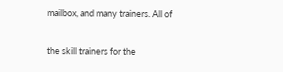mailbox, and many trainers. All of

the skill trainers for the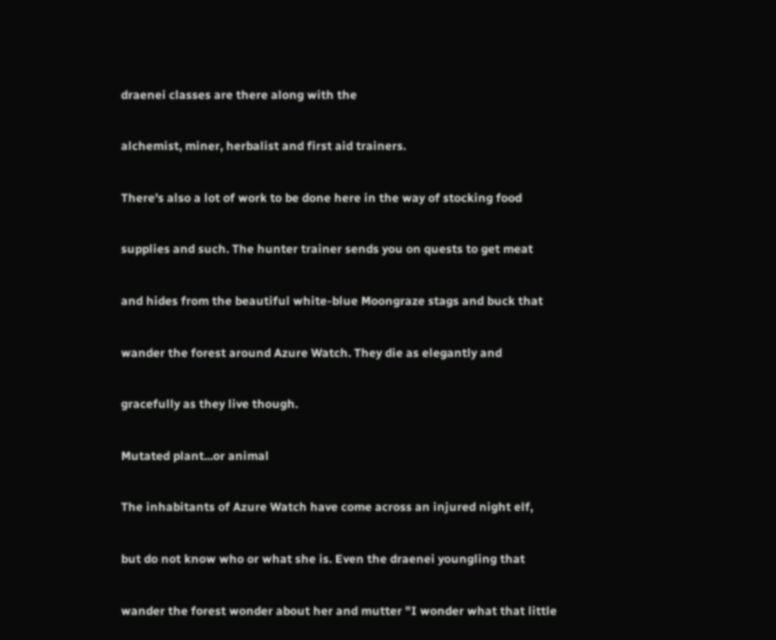draenei classes are there along with the

alchemist, miner, herbalist and first aid trainers.

There's also a lot of work to be done here in the way of stocking food

supplies and such. The hunter trainer sends you on quests to get meat

and hides from the beautiful white-blue Moongraze stags and buck that

wander the forest around Azure Watch. They die as elegantly and

gracefully as they live though.

Mutated plant...or animal

The inhabitants of Azure Watch have come across an injured night elf,

but do not know who or what she is. Even the draenei youngling that

wander the forest wonder about her and mutter "I wonder what that little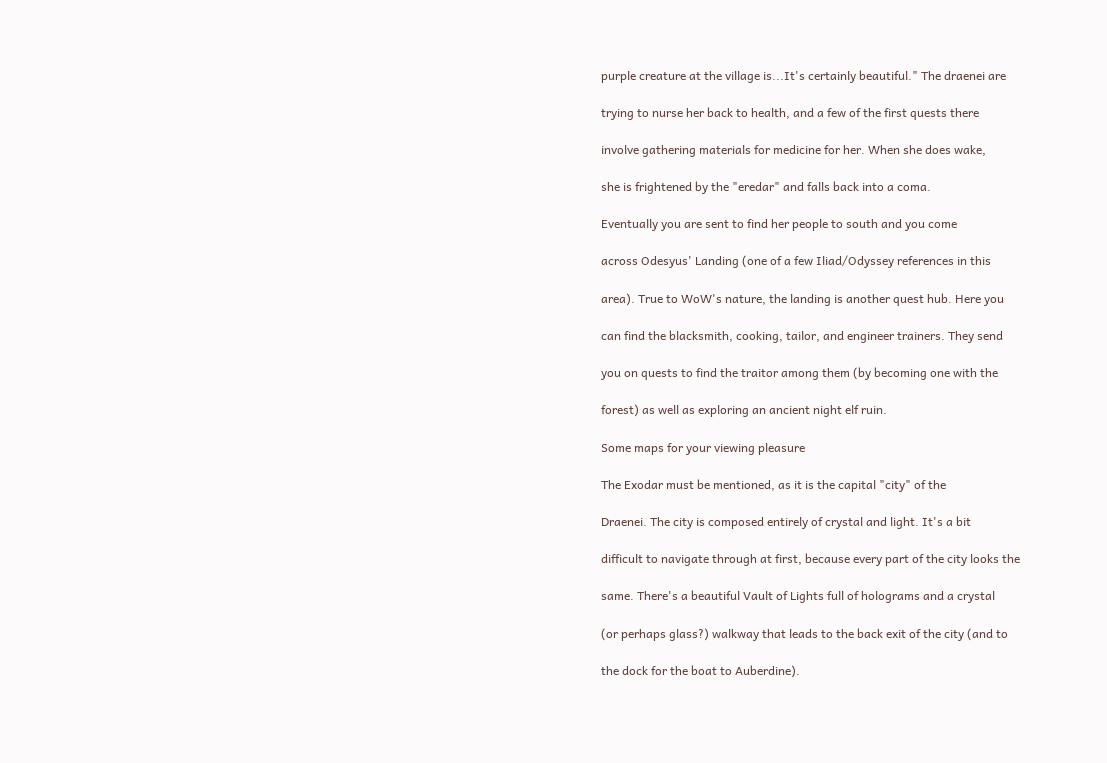purple creature at the village is...It's certainly beautiful." The draenei are

trying to nurse her back to health, and a few of the first quests there

involve gathering materials for medicine for her. When she does wake,

she is frightened by the "eredar" and falls back into a coma.

Eventually you are sent to find her people to south and you come

across Odesyus' Landing (one of a few Iliad/Odyssey references in this

area). True to WoW's nature, the landing is another quest hub. Here you

can find the blacksmith, cooking, tailor, and engineer trainers. They send

you on quests to find the traitor among them (by becoming one with the

forest) as well as exploring an ancient night elf ruin.

Some maps for your viewing pleasure

The Exodar must be mentioned, as it is the capital "city" of the

Draenei. The city is composed entirely of crystal and light. It's a bit

difficult to navigate through at first, because every part of the city looks the

same. There's a beautiful Vault of Lights full of holograms and a crystal

(or perhaps glass?) walkway that leads to the back exit of the city (and to

the dock for the boat to Auberdine).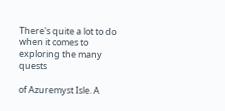There's quite a lot to do when it comes to exploring the many quests

of Azuremyst Isle. A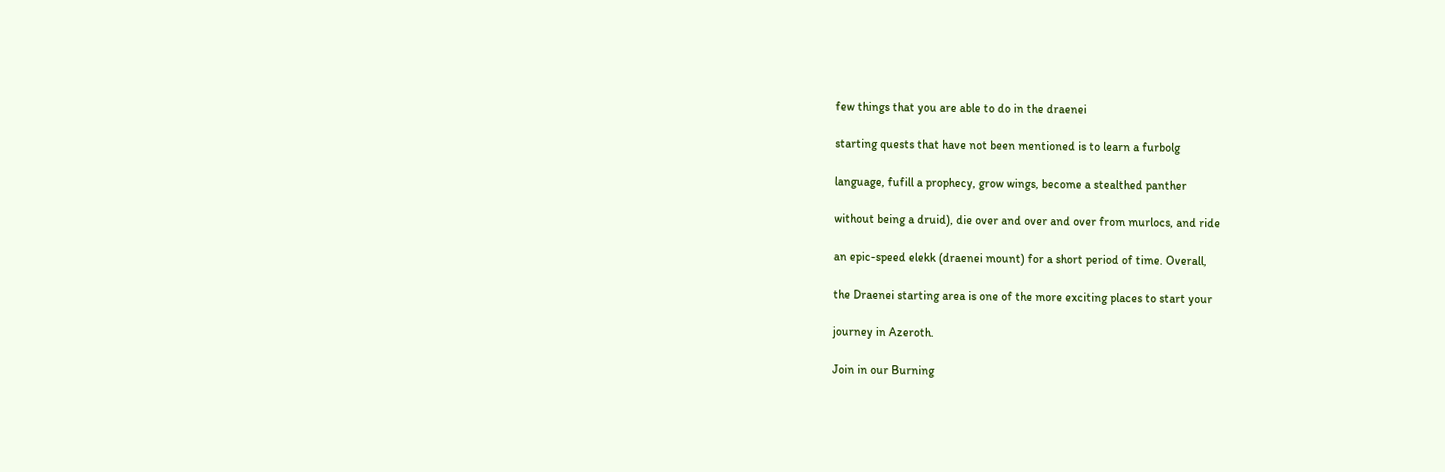few things that you are able to do in the draenei

starting quests that have not been mentioned is to learn a furbolg

language, fufill a prophecy, grow wings, become a stealthed panther

without being a druid), die over and over and over from murlocs, and ride

an epic-speed elekk (draenei mount) for a short period of time. Overall,

the Draenei starting area is one of the more exciting places to start your

journey in Azeroth.

Join in our Burning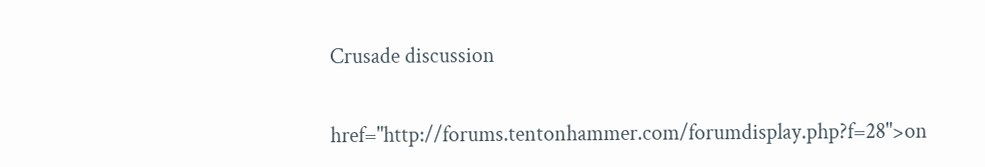Crusade discussion

href="http://forums.tentonhammer.com/forumdisplay.php?f=28">on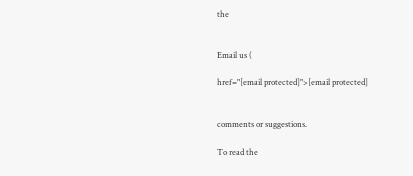the


Email us (

href="[email protected]">[email protected]


comments or suggestions.

To read the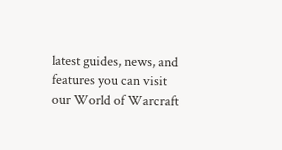latest guides, news, and features you can visit our World of Warcraft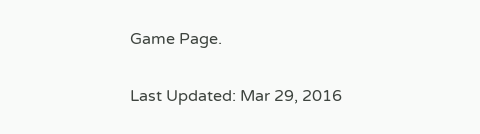Game Page.

Last Updated: Mar 29, 2016